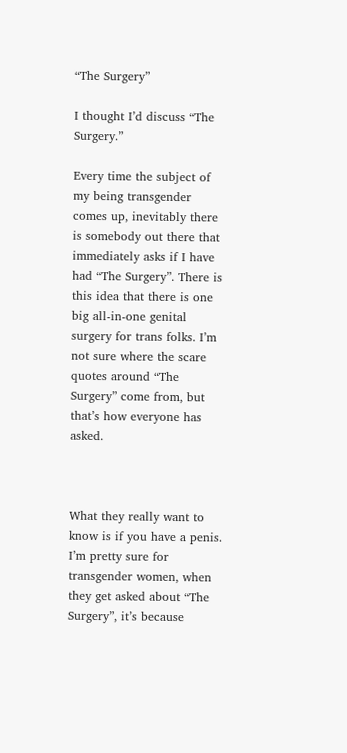“The Surgery”

I thought I’d discuss “The Surgery.”

Every time the subject of my being transgender comes up, inevitably there is somebody out there that immediately asks if I have had “The Surgery”. There is this idea that there is one big all-in-one genital surgery for trans folks. I’m not sure where the scare quotes around “The Surgery” come from, but that’s how everyone has asked.



What they really want to know is if you have a penis. I’m pretty sure for transgender women, when they get asked about “The Surgery”, it’s because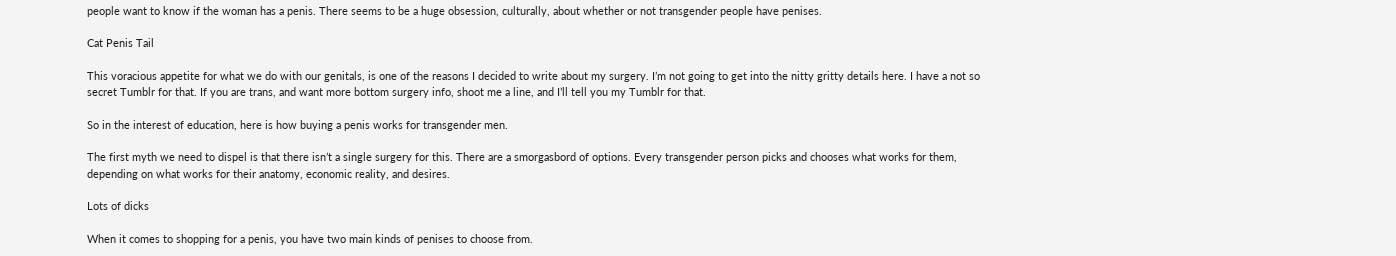people want to know if the woman has a penis. There seems to be a huge obsession, culturally, about whether or not transgender people have penises.

Cat Penis Tail

This voracious appetite for what we do with our genitals, is one of the reasons I decided to write about my surgery. I’m not going to get into the nitty gritty details here. I have a not so secret Tumblr for that. If you are trans, and want more bottom surgery info, shoot me a line, and I’ll tell you my Tumblr for that.

So in the interest of education, here is how buying a penis works for transgender men.

The first myth we need to dispel is that there isn’t a single surgery for this. There are a smorgasbord of options. Every transgender person picks and chooses what works for them, depending on what works for their anatomy, economic reality, and desires.

Lots of dicks

When it comes to shopping for a penis, you have two main kinds of penises to choose from.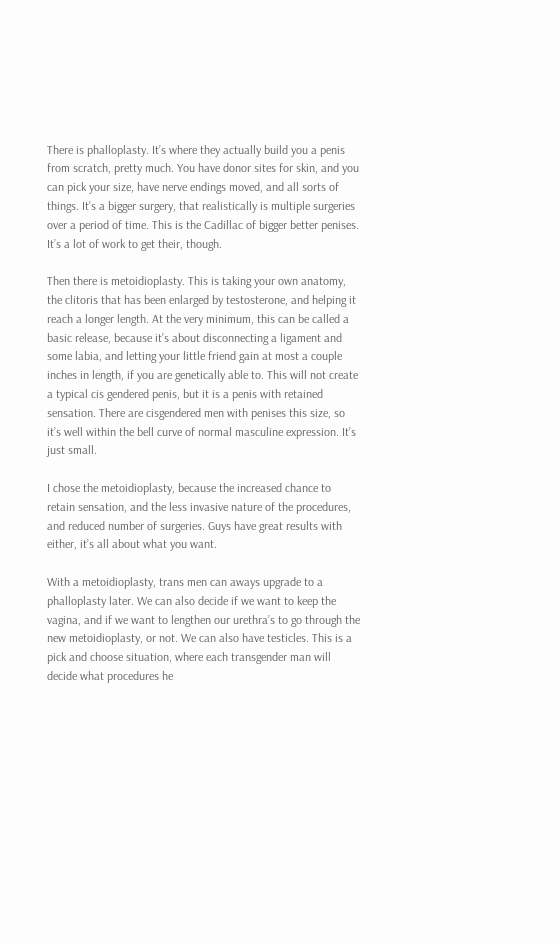There is phalloplasty. It’s where they actually build you a penis from scratch, pretty much. You have donor sites for skin, and you can pick your size, have nerve endings moved, and all sorts of things. It’s a bigger surgery, that realistically is multiple surgeries over a period of time. This is the Cadillac of bigger better penises. It’s a lot of work to get their, though.

Then there is metoidioplasty. This is taking your own anatomy, the clitoris that has been enlarged by testosterone, and helping it reach a longer length. At the very minimum, this can be called a basic release, because it’s about disconnecting a ligament and some labia, and letting your little friend gain at most a couple inches in length, if you are genetically able to. This will not create a typical cis gendered penis, but it is a penis with retained sensation. There are cisgendered men with penises this size, so it’s well within the bell curve of normal masculine expression. It’s just small.

I chose the metoidioplasty, because the increased chance to retain sensation, and the less invasive nature of the procedures, and reduced number of surgeries. Guys have great results with either, it’s all about what you want.

With a metoidioplasty, trans men can aways upgrade to a phalloplasty later. We can also decide if we want to keep the vagina, and if we want to lengthen our urethra’s to go through the new metoidioplasty, or not. We can also have testicles. This is a pick and choose situation, where each transgender man will decide what procedures he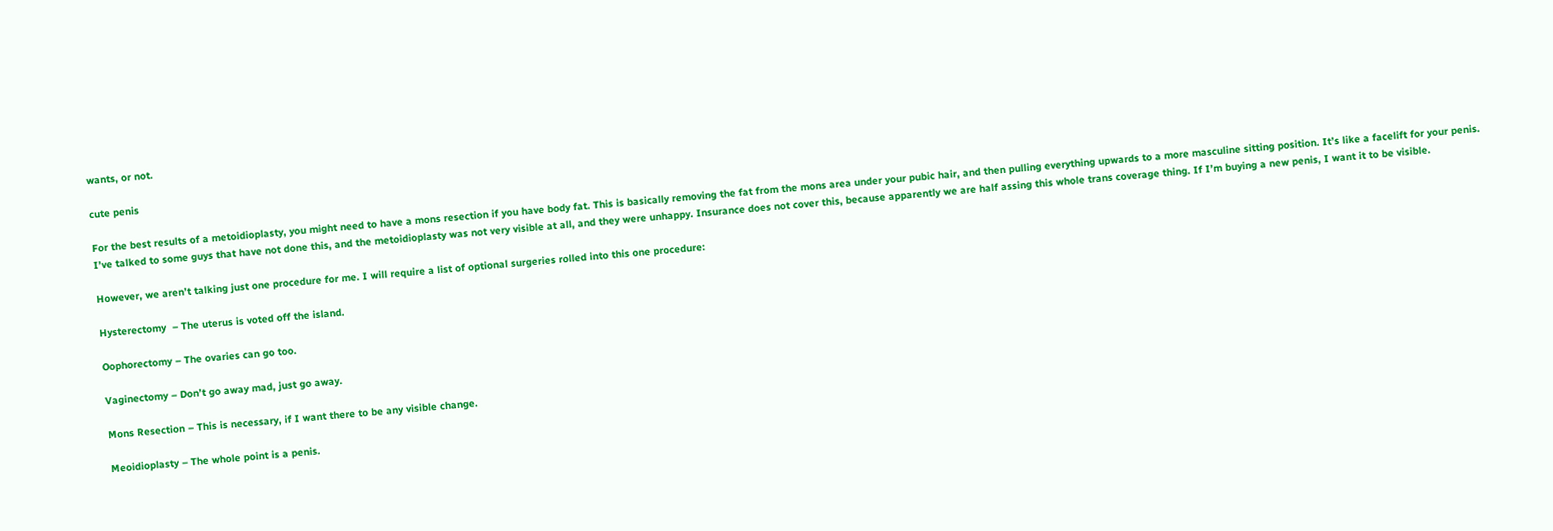wants, or not.

cute penis

For the best results of a metoidioplasty, you might need to have a mons resection if you have body fat. This is basically removing the fat from the mons area under your pubic hair, and then pulling everything upwards to a more masculine sitting position. It’s like a facelift for your penis. I’ve talked to some guys that have not done this, and the metoidioplasty was not very visible at all, and they were unhappy. Insurance does not cover this, because apparently we are half assing this whole trans coverage thing. If I’m buying a new penis, I want it to be visible.

However, we aren’t talking just one procedure for me. I will require a list of optional surgeries rolled into this one procedure:

Hysterectomy  – The uterus is voted off the island.

Oophorectomy – The ovaries can go too.

Vaginectomy – Don’t go away mad, just go away.

Mons Resection – This is necessary, if I want there to be any visible change.

Meoidioplasty – The whole point is a penis.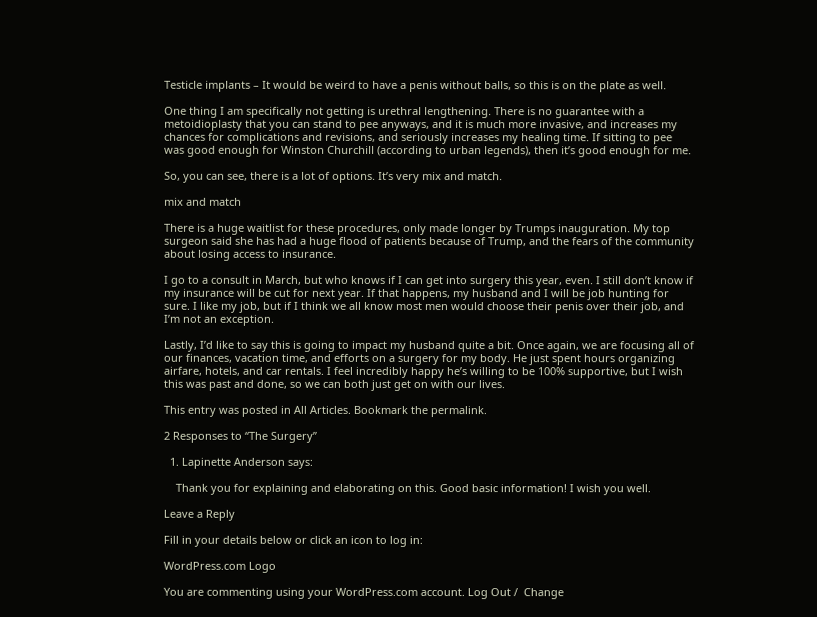Testicle implants – It would be weird to have a penis without balls, so this is on the plate as well.

One thing I am specifically not getting is urethral lengthening. There is no guarantee with a metoidioplasty that you can stand to pee anyways, and it is much more invasive, and increases my chances for complications and revisions, and seriously increases my healing time. If sitting to pee was good enough for Winston Churchill (according to urban legends), then it’s good enough for me.

So, you can see, there is a lot of options. It’s very mix and match.

mix and match

There is a huge waitlist for these procedures, only made longer by Trumps inauguration. My top surgeon said she has had a huge flood of patients because of Trump, and the fears of the community about losing access to insurance.

I go to a consult in March, but who knows if I can get into surgery this year, even. I still don’t know if my insurance will be cut for next year. If that happens, my husband and I will be job hunting for sure. I like my job, but if I think we all know most men would choose their penis over their job, and I’m not an exception.

Lastly, I’d like to say this is going to impact my husband quite a bit. Once again, we are focusing all of our finances, vacation time, and efforts on a surgery for my body. He just spent hours organizing airfare, hotels, and car rentals. I feel incredibly happy he’s willing to be 100% supportive, but I wish this was past and done, so we can both just get on with our lives.

This entry was posted in All Articles. Bookmark the permalink.

2 Responses to “The Surgery”

  1. Lapinette Anderson says:

    Thank you for explaining and elaborating on this. Good basic information! I wish you well.

Leave a Reply

Fill in your details below or click an icon to log in:

WordPress.com Logo

You are commenting using your WordPress.com account. Log Out /  Change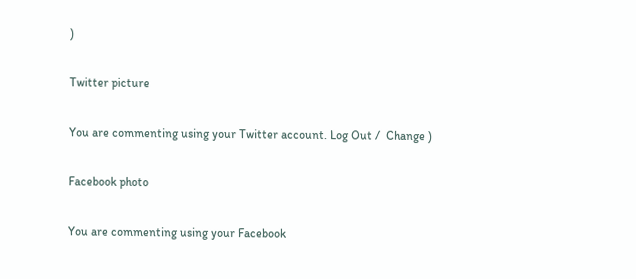)

Twitter picture

You are commenting using your Twitter account. Log Out /  Change )

Facebook photo

You are commenting using your Facebook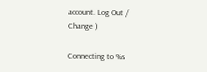account. Log Out /  Change )

Connecting to %s